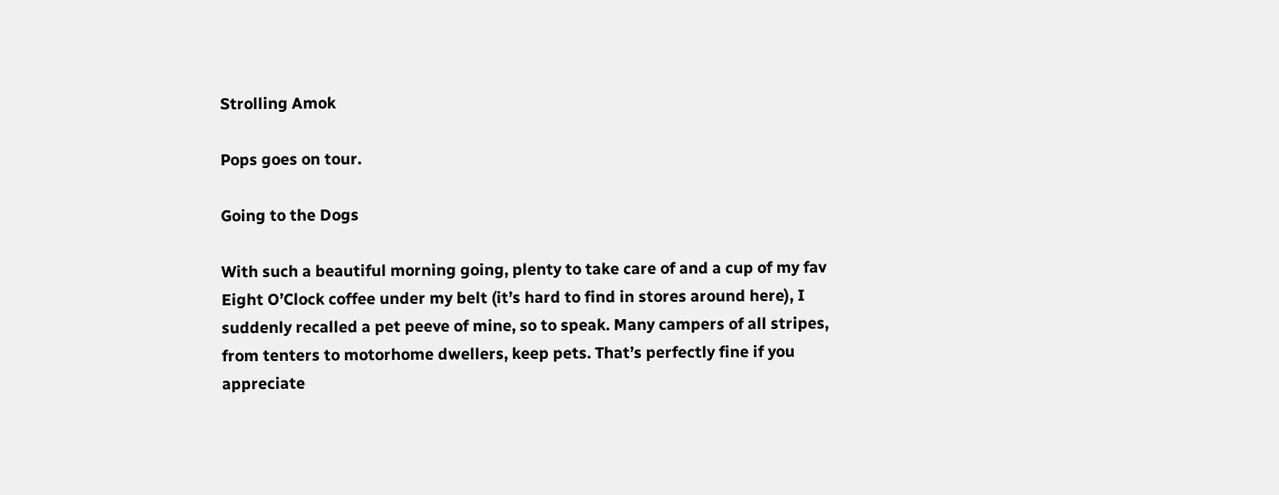Strolling Amok

Pops goes on tour.

Going to the Dogs

With such a beautiful morning going, plenty to take care of and a cup of my fav Eight O’Clock coffee under my belt (it’s hard to find in stores around here), I suddenly recalled a pet peeve of mine, so to speak. Many campers of all stripes, from tenters to motorhome dwellers, keep pets. That’s perfectly fine if you appreciate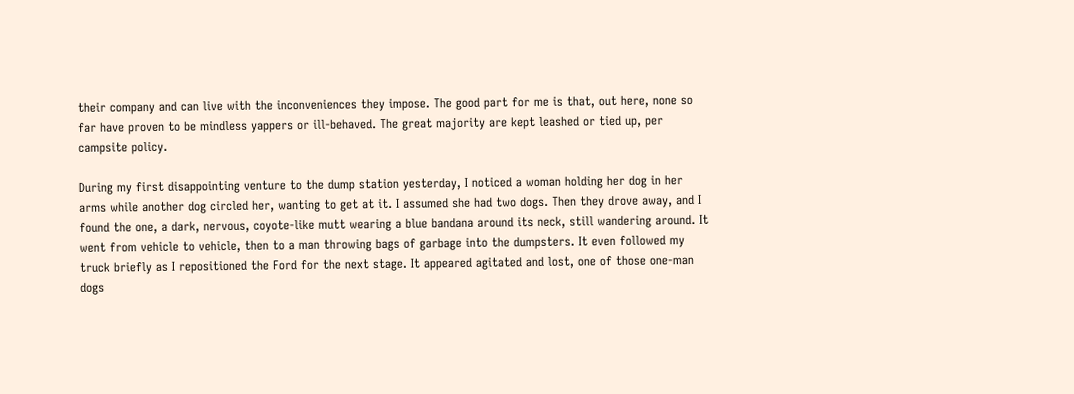their company and can live with the inconveniences they impose. The good part for me is that, out here, none so far have proven to be mindless yappers or ill-behaved. The great majority are kept leashed or tied up, per campsite policy.

During my first disappointing venture to the dump station yesterday, I noticed a woman holding her dog in her arms while another dog circled her, wanting to get at it. I assumed she had two dogs. Then they drove away, and I found the one, a dark, nervous, coyote-like mutt wearing a blue bandana around its neck, still wandering around. It went from vehicle to vehicle, then to a man throwing bags of garbage into the dumpsters. It even followed my truck briefly as I repositioned the Ford for the next stage. It appeared agitated and lost, one of those one-man dogs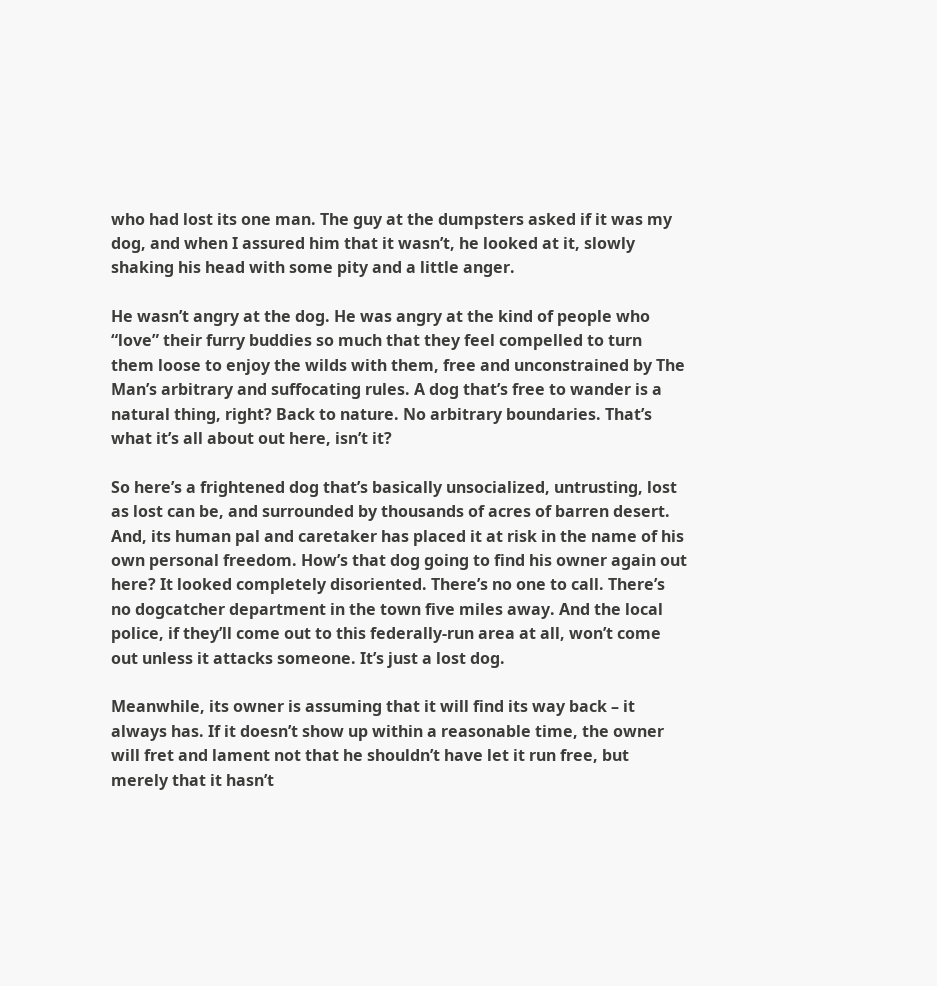who had lost its one man. The guy at the dumpsters asked if it was my dog, and when I assured him that it wasn’t, he looked at it, slowly shaking his head with some pity and a little anger.

He wasn’t angry at the dog. He was angry at the kind of people who “love” their furry buddies so much that they feel compelled to turn them loose to enjoy the wilds with them, free and unconstrained by The Man’s arbitrary and suffocating rules. A dog that’s free to wander is a natural thing, right? Back to nature. No arbitrary boundaries. That’s what it’s all about out here, isn’t it?

So here’s a frightened dog that’s basically unsocialized, untrusting, lost as lost can be, and surrounded by thousands of acres of barren desert. And, its human pal and caretaker has placed it at risk in the name of his own personal freedom. How’s that dog going to find his owner again out here? It looked completely disoriented. There’s no one to call. There’s no dogcatcher department in the town five miles away. And the local police, if they’ll come out to this federally-run area at all, won’t come out unless it attacks someone. It’s just a lost dog.

Meanwhile, its owner is assuming that it will find its way back – it always has. If it doesn’t show up within a reasonable time, the owner will fret and lament not that he shouldn’t have let it run free, but merely that it hasn’t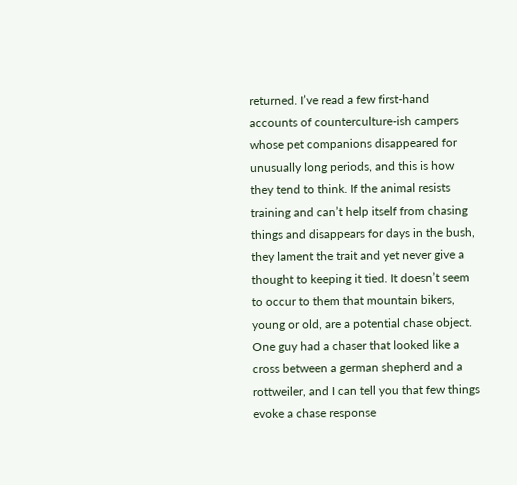returned. I’ve read a few first-hand accounts of counterculture-ish campers whose pet companions disappeared for unusually long periods, and this is how they tend to think. If the animal resists training and can’t help itself from chasing things and disappears for days in the bush, they lament the trait and yet never give a thought to keeping it tied. It doesn’t seem to occur to them that mountain bikers, young or old, are a potential chase object. One guy had a chaser that looked like a cross between a german shepherd and a rottweiler, and I can tell you that few things evoke a chase response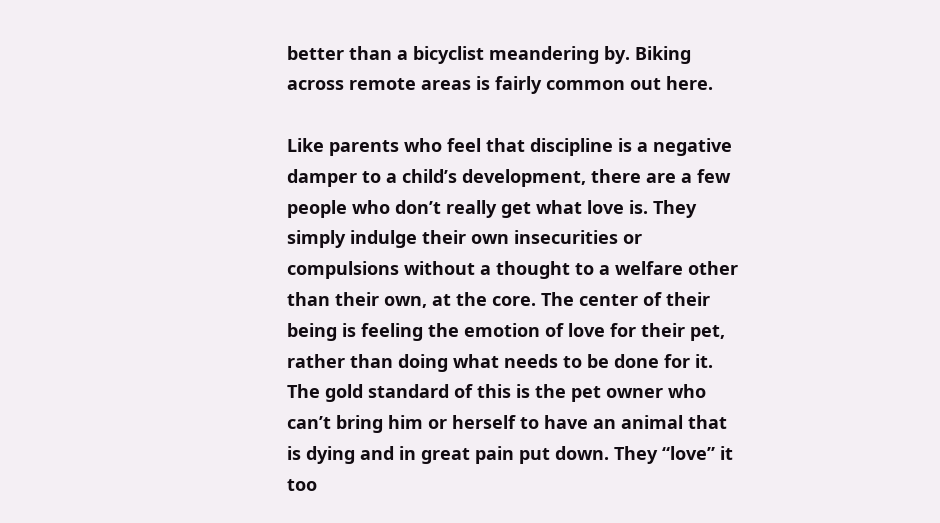better than a bicyclist meandering by. Biking across remote areas is fairly common out here.

Like parents who feel that discipline is a negative damper to a child’s development, there are a few people who don’t really get what love is. They simply indulge their own insecurities or compulsions without a thought to a welfare other than their own, at the core. The center of their being is feeling the emotion of love for their pet, rather than doing what needs to be done for it. The gold standard of this is the pet owner who can’t bring him or herself to have an animal that is dying and in great pain put down. They “love” it too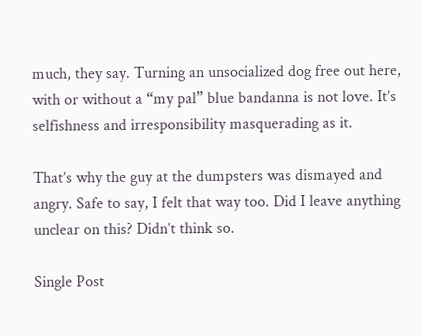much, they say. Turning an unsocialized dog free out here, with or without a “my pal” blue bandanna is not love. It’s selfishness and irresponsibility masquerading as it.

That’s why the guy at the dumpsters was dismayed and angry. Safe to say, I felt that way too. Did I leave anything unclear on this? Didn’t think so.

Single Post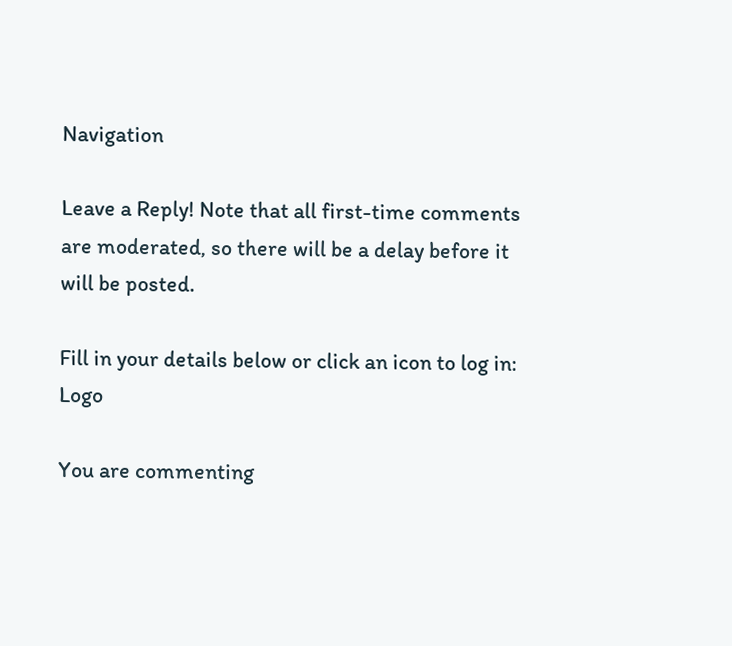Navigation

Leave a Reply! Note that all first-time comments are moderated, so there will be a delay before it will be posted.

Fill in your details below or click an icon to log in: Logo

You are commenting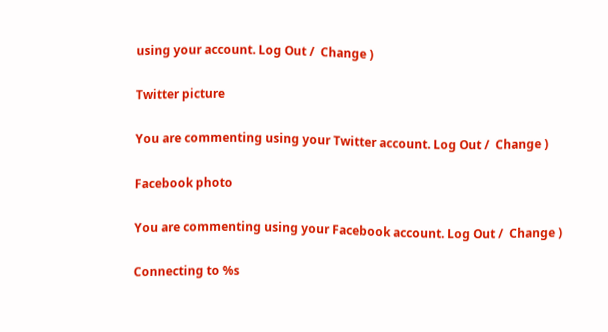using your account. Log Out /  Change )

Twitter picture

You are commenting using your Twitter account. Log Out /  Change )

Facebook photo

You are commenting using your Facebook account. Log Out /  Change )

Connecting to %s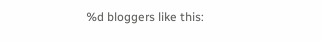%d bloggers like this: